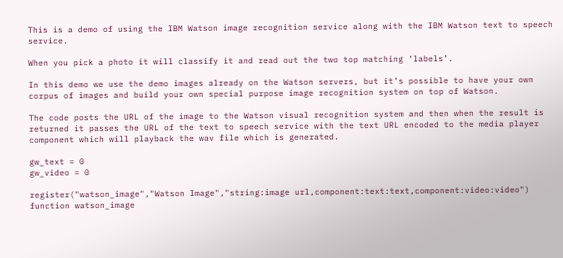This is a demo of using the IBM Watson image recognition service along with the IBM Watson text to speech service.

When you pick a photo it will classify it and read out the two top matching ‘labels’.

In this demo we use the demo images already on the Watson servers, but it’s possible to have your own corpus of images and build your own special purpose image recognition system on top of Watson.

The code posts the URL of the image to the Watson visual recognition system and then when the result is returned it passes the URL of the text to speech service with the text URL encoded to the media player component which will playback the wav file which is generated.

gw_text = 0
gw_video = 0

register("watson_image","Watson Image","string:image url,component:text:text,component:video:video")
function watson_image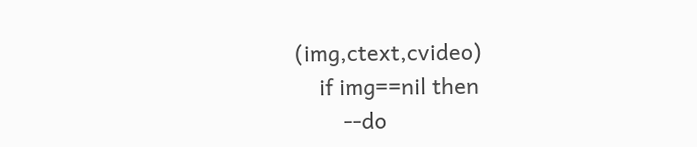(img,ctext,cvideo)
    if img==nil then
        --do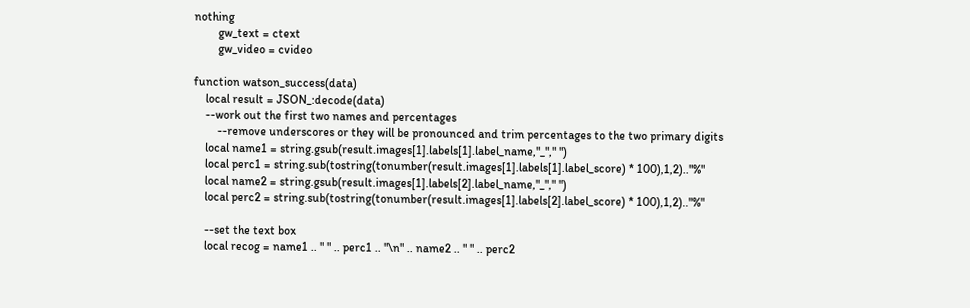nothing
        gw_text = ctext
        gw_video = cvideo

function watson_success(data)
    local result = JSON_:decode(data)
    --work out the first two names and percentages
        --remove underscores or they will be pronounced and trim percentages to the two primary digits
    local name1 = string.gsub(result.images[1].labels[1].label_name,"_"," ")
    local perc1 = string.sub(tostring(tonumber(result.images[1].labels[1].label_score) * 100),1,2).."%"
    local name2 = string.gsub(result.images[1].labels[2].label_name,"_"," ")
    local perc2 = string.sub(tostring(tonumber(result.images[1].labels[2].label_score) * 100),1,2).."%"

    --set the text box
    local recog = name1 .. " " .. perc1 .. "\n" .. name2 .. " " .. perc2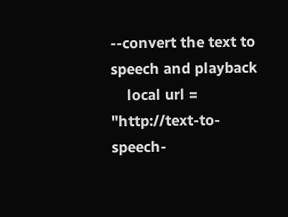--convert the text to speech and playback
    local url = "http://text-to-speech-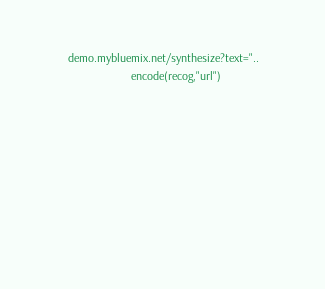demo.mybluemix.net/synthesize?text="..
                     encode(recog,"url")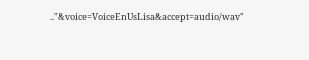.."&voice=VoiceEnUsLisa&accept=audio/wav"